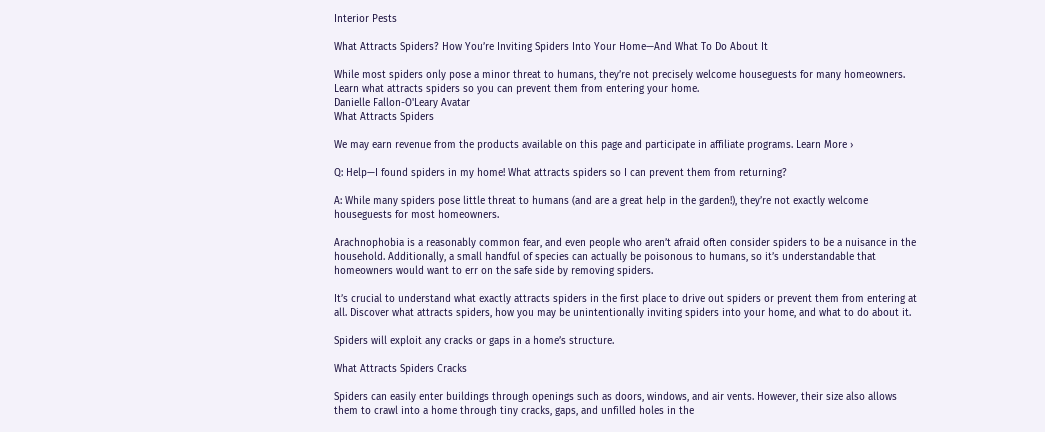Interior Pests

What Attracts Spiders? How You’re Inviting Spiders Into Your Home—And What To Do About It

While most spiders only pose a minor threat to humans, they’re not precisely welcome houseguests for many homeowners. Learn what attracts spiders so you can prevent them from entering your home.
Danielle Fallon-O'Leary Avatar
What Attracts Spiders

We may earn revenue from the products available on this page and participate in affiliate programs. Learn More ›

Q: Help—I found spiders in my home! What attracts spiders so I can prevent them from returning?

A: While many spiders pose little threat to humans (and are a great help in the garden!), they’re not exactly welcome houseguests for most homeowners.

Arachnophobia is a reasonably common fear, and even people who aren’t afraid often consider spiders to be a nuisance in the household. Additionally, a small handful of species can actually be poisonous to humans, so it’s understandable that homeowners would want to err on the safe side by removing spiders.

It’s crucial to understand what exactly attracts spiders in the first place to drive out spiders or prevent them from entering at all. Discover what attracts spiders, how you may be unintentionally inviting spiders into your home, and what to do about it.

Spiders will exploit any cracks or gaps in a home’s structure.

What Attracts Spiders Cracks

Spiders can easily enter buildings through openings such as doors, windows, and air vents. However, their size also allows them to crawl into a home through tiny cracks, gaps, and unfilled holes in the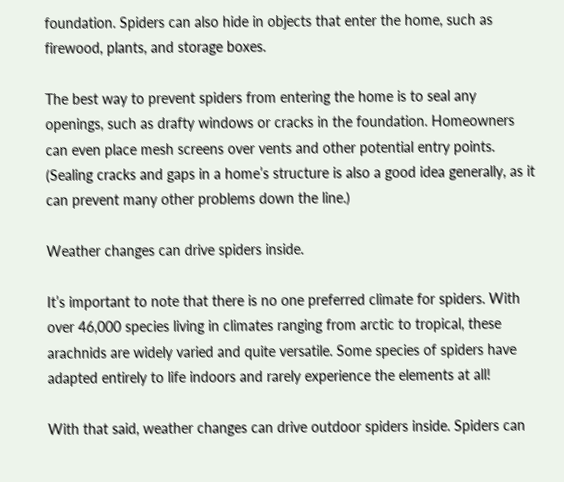foundation. Spiders can also hide in objects that enter the home, such as firewood, plants, and storage boxes.

The best way to prevent spiders from entering the home is to seal any openings, such as drafty windows or cracks in the foundation. Homeowners can even place mesh screens over vents and other potential entry points. (Sealing cracks and gaps in a home’s structure is also a good idea generally, as it can prevent many other problems down the line.)

Weather changes can drive spiders inside.

It’s important to note that there is no one preferred climate for spiders. With over 46,000 species living in climates ranging from arctic to tropical, these arachnids are widely varied and quite versatile. Some species of spiders have adapted entirely to life indoors and rarely experience the elements at all!

With that said, weather changes can drive outdoor spiders inside. Spiders can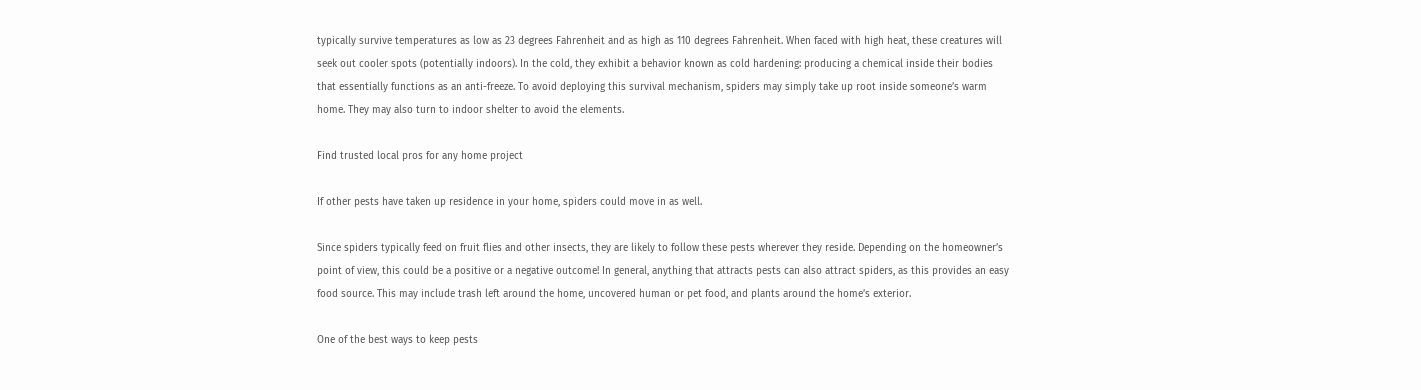typically survive temperatures as low as 23 degrees Fahrenheit and as high as 110 degrees Fahrenheit. When faced with high heat, these creatures will seek out cooler spots (potentially indoors). In the cold, they exhibit a behavior known as cold hardening: producing a chemical inside their bodies that essentially functions as an anti-freeze. To avoid deploying this survival mechanism, spiders may simply take up root inside someone’s warm home. They may also turn to indoor shelter to avoid the elements.

Find trusted local pros for any home project

If other pests have taken up residence in your home, spiders could move in as well.

Since spiders typically feed on fruit flies and other insects, they are likely to follow these pests wherever they reside. Depending on the homeowner’s point of view, this could be a positive or a negative outcome! In general, anything that attracts pests can also attract spiders, as this provides an easy food source. This may include trash left around the home, uncovered human or pet food, and plants around the home’s exterior.

One of the best ways to keep pests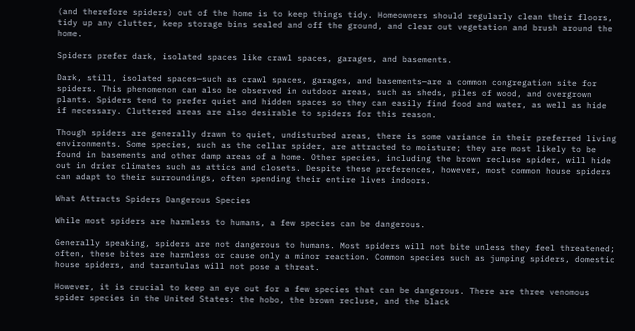(and therefore spiders) out of the home is to keep things tidy. Homeowners should regularly clean their floors, tidy up any clutter, keep storage bins sealed and off the ground, and clear out vegetation and brush around the home.

Spiders prefer dark, isolated spaces like crawl spaces, garages, and basements.

Dark, still, isolated spaces—such as crawl spaces, garages, and basements—are a common congregation site for spiders. This phenomenon can also be observed in outdoor areas, such as sheds, piles of wood, and overgrown plants. Spiders tend to prefer quiet and hidden spaces so they can easily find food and water, as well as hide if necessary. Cluttered areas are also desirable to spiders for this reason.

Though spiders are generally drawn to quiet, undisturbed areas, there is some variance in their preferred living environments. Some species, such as the cellar spider, are attracted to moisture; they are most likely to be found in basements and other damp areas of a home. Other species, including the brown recluse spider, will hide out in drier climates such as attics and closets. Despite these preferences, however, most common house spiders can adapt to their surroundings, often spending their entire lives indoors.

What Attracts Spiders Dangerous Species

While most spiders are harmless to humans, a few species can be dangerous.

Generally speaking, spiders are not dangerous to humans. Most spiders will not bite unless they feel threatened; often, these bites are harmless or cause only a minor reaction. Common species such as jumping spiders, domestic house spiders, and tarantulas will not pose a threat.

However, it is crucial to keep an eye out for a few species that can be dangerous. There are three venomous spider species in the United States: the hobo, the brown recluse, and the black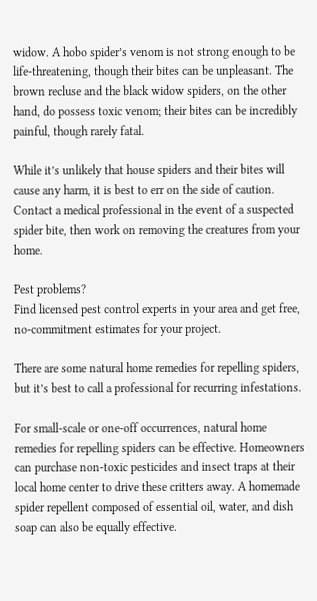widow. A hobo spider’s venom is not strong enough to be life-threatening, though their bites can be unpleasant. The brown recluse and the black widow spiders, on the other hand, do possess toxic venom; their bites can be incredibly painful, though rarely fatal.

While it’s unlikely that house spiders and their bites will cause any harm, it is best to err on the side of caution. Contact a medical professional in the event of a suspected spider bite, then work on removing the creatures from your home.

Pest problems?
Find licensed pest control experts in your area and get free, no-commitment estimates for your project.

There are some natural home remedies for repelling spiders, but it’s best to call a professional for recurring infestations.

For small-scale or one-off occurrences, natural home remedies for repelling spiders can be effective. Homeowners can purchase non-toxic pesticides and insect traps at their local home center to drive these critters away. A homemade spider repellent composed of essential oil, water, and dish soap can also be equally effective.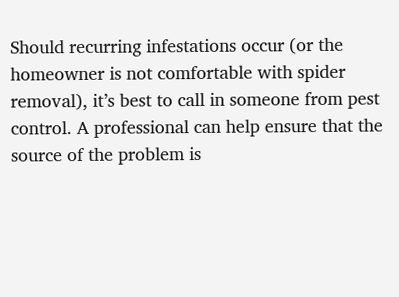Should recurring infestations occur (or the homeowner is not comfortable with spider removal), it’s best to call in someone from pest control. A professional can help ensure that the source of the problem is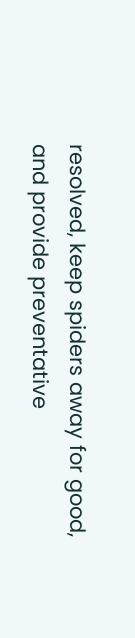resolved, keep spiders away for good, and provide preventative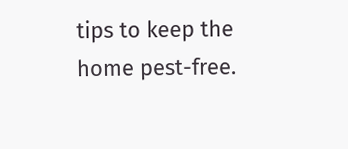tips to keep the home pest-free.